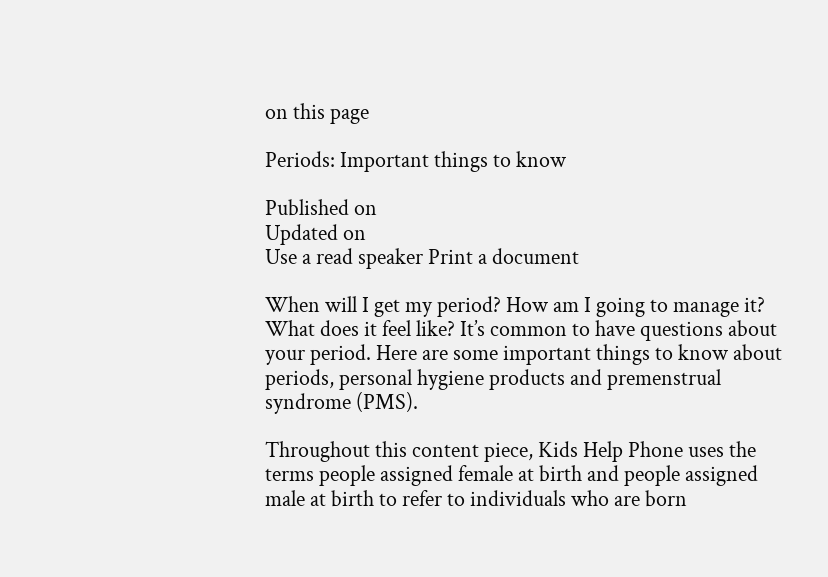on this page

Periods: Important things to know

Published on
Updated on
Use a read speaker Print a document

When will I get my period? How am I going to manage it? What does it feel like? It’s common to have questions about your period. Here are some important things to know about periods, personal hygiene products and premenstrual syndrome (PMS).

Throughout this content piece, Kids Help Phone uses the terms people assigned female at birth and people assigned male at birth to refer to individuals who are born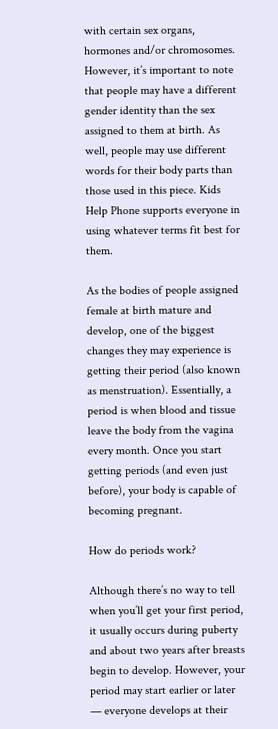with certain sex organs, hormones and/or chromosomes. However, it’s important to note that people may have a different gender identity than the sex assigned to them at birth. As well, people may use different words for their body parts than those used in this piece. Kids Help Phone supports everyone in using whatever terms fit best for them.

As the bodies of people assigned female at birth mature and develop, one of the biggest changes they may experience is getting their period (also known as menstruation). Essentially, a period is when blood and tissue leave the body from the vagina every month. Once you start getting periods (and even just before), your body is capable of becoming pregnant.

How do periods work?

Although there’s no way to tell when you’ll get your first period, it usually occurs during puberty and about two years after breasts begin to develop. However, your period may start earlier or later — everyone develops at their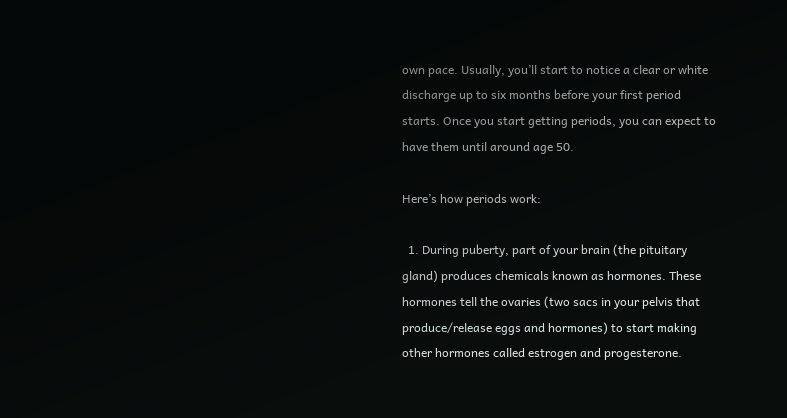own pace. Usually, you’ll start to notice a clear or white discharge up to six months before your first period starts. Once you start getting periods, you can expect to have them until around age 50.

Here’s how periods work:

  1. During puberty, part of your brain (the pituitary gland) produces chemicals known as hormones. These hormones tell the ovaries (two sacs in your pelvis that produce/release eggs and hormones) to start making other hormones called estrogen and progesterone.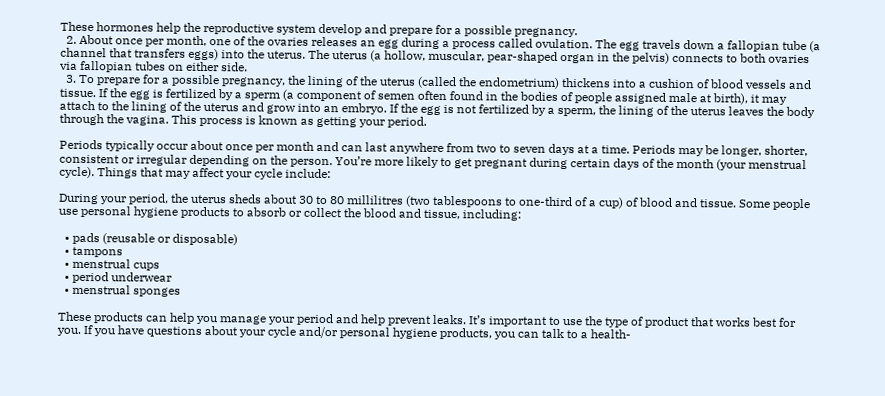These hormones help the reproductive system develop and prepare for a possible pregnancy.
  2. About once per month, one of the ovaries releases an egg during a process called ovulation. The egg travels down a fallopian tube (a channel that transfers eggs) into the uterus. The uterus (a hollow, muscular, pear-shaped organ in the pelvis) connects to both ovaries via fallopian tubes on either side.
  3. To prepare for a possible pregnancy, the lining of the uterus (called the endometrium) thickens into a cushion of blood vessels and tissue. If the egg is fertilized by a sperm (a component of semen often found in the bodies of people assigned male at birth), it may attach to the lining of the uterus and grow into an embryo. If the egg is not fertilized by a sperm, the lining of the uterus leaves the body through the vagina. This process is known as getting your period.

Periods typically occur about once per month and can last anywhere from two to seven days at a time. Periods may be longer, shorter, consistent or irregular depending on the person. You’re more likely to get pregnant during certain days of the month (your menstrual cycle). Things that may affect your cycle include:

During your period, the uterus sheds about 30 to 80 millilitres (two tablespoons to one-third of a cup) of blood and tissue. Some people use personal hygiene products to absorb or collect the blood and tissue, including:

  • pads (reusable or disposable)
  • tampons
  • menstrual cups
  • period underwear
  • menstrual sponges

These products can help you manage your period and help prevent leaks. It’s important to use the type of product that works best for you. If you have questions about your cycle and/or personal hygiene products, you can talk to a health-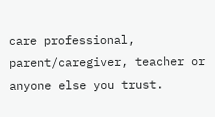care professional, parent/caregiver, teacher or anyone else you trust.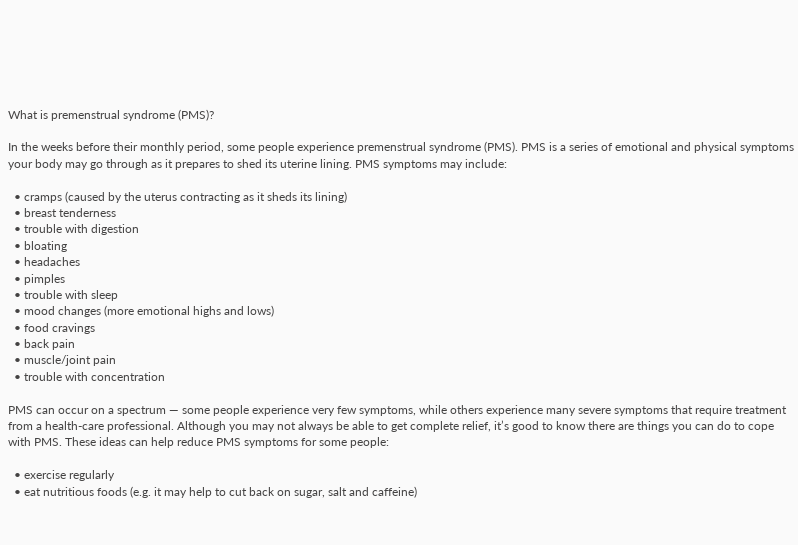What is premenstrual syndrome (PMS)?

In the weeks before their monthly period, some people experience premenstrual syndrome (PMS). PMS is a series of emotional and physical symptoms your body may go through as it prepares to shed its uterine lining. PMS symptoms may include:

  • cramps (caused by the uterus contracting as it sheds its lining)
  • breast tenderness
  • trouble with digestion
  • bloating
  • headaches
  • pimples
  • trouble with sleep
  • mood changes (more emotional highs and lows)
  • food cravings
  • back pain
  • muscle/joint pain
  • trouble with concentration

PMS can occur on a spectrum — some people experience very few symptoms, while others experience many severe symptoms that require treatment from a health-care professional. Although you may not always be able to get complete relief, it’s good to know there are things you can do to cope with PMS. These ideas can help reduce PMS symptoms for some people:

  • exercise regularly
  • eat nutritious foods (e.g. it may help to cut back on sugar, salt and caffeine)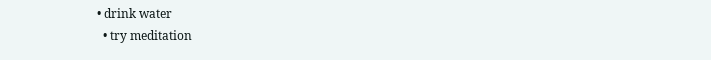• drink water
  • try meditation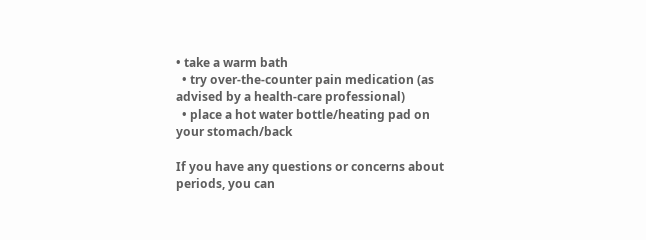• take a warm bath
  • try over-the-counter pain medication (as advised by a health-care professional)
  • place a hot water bottle/heating pad on your stomach/back

If you have any questions or concerns about periods, you can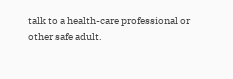talk to a health-care professional or other safe adult.